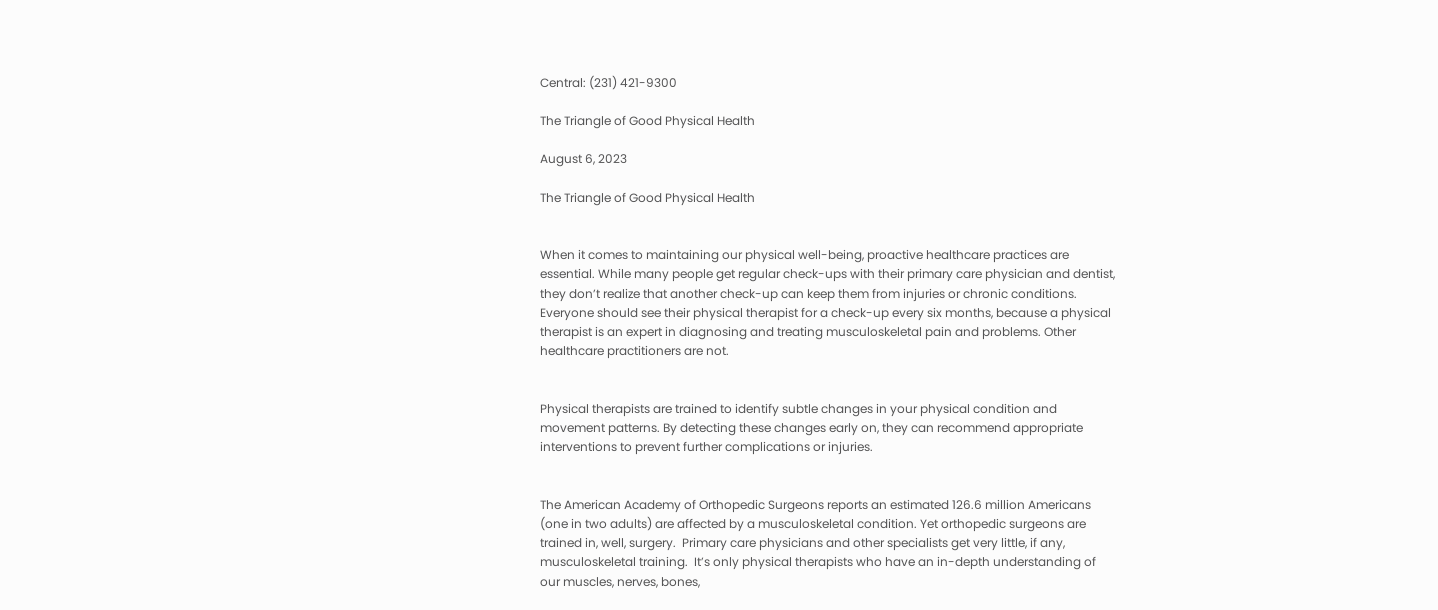Central: (231) 421-9300

The Triangle of Good Physical Health

August 6, 2023

The Triangle of Good Physical Health


When it comes to maintaining our physical well-being, proactive healthcare practices are essential. While many people get regular check-ups with their primary care physician and dentist, they don’t realize that another check-up can keep them from injuries or chronic conditions. Everyone should see their physical therapist for a check-up every six months, because a physical therapist is an expert in diagnosing and treating musculoskeletal pain and problems. Other healthcare practitioners are not.


Physical therapists are trained to identify subtle changes in your physical condition and movement patterns. By detecting these changes early on, they can recommend appropriate interventions to prevent further complications or injuries.


The American Academy of Orthopedic Surgeons reports an estimated 126.6 million Americans (one in two adults) are affected by a musculoskeletal condition. Yet orthopedic surgeons are trained in, well, surgery.  Primary care physicians and other specialists get very little, if any, musculoskeletal training.  It’s only physical therapists who have an in-depth understanding of our muscles, nerves, bones,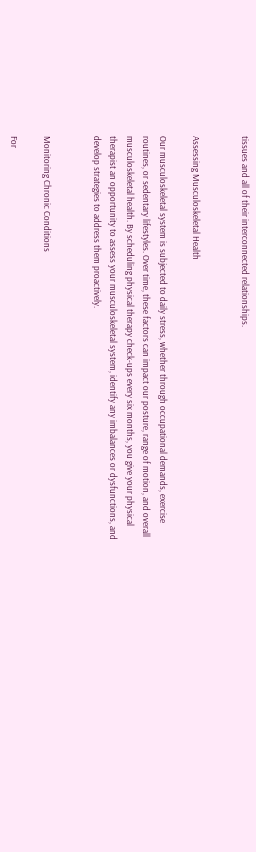tissues and all of their interconnected relationships.


Assessing Musculoskeletal Health

Our musculoskeletal system is subjected to daily stress, whether through occupational demands, exercise routines, or sedentary lifestyles. Over time, these factors can impact our posture, range of motion, and overall musculoskeletal health. By scheduling physical therapy check-ups every six months, you give your physical therapist an opportunity to assess your musculoskeletal system, identify any imbalances or dysfunctions, and develop strategies to address them proactively.


Monitoring Chronic Conditions

For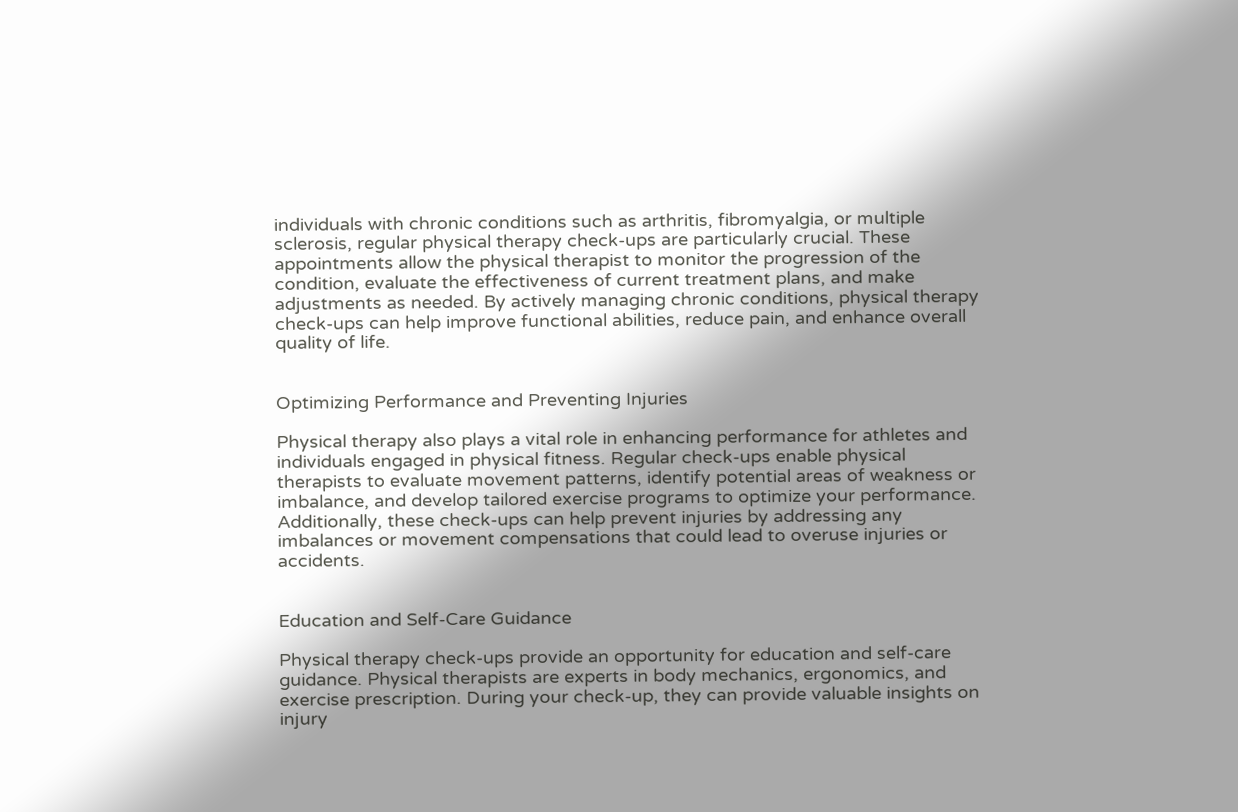individuals with chronic conditions such as arthritis, fibromyalgia, or multiple sclerosis, regular physical therapy check-ups are particularly crucial. These appointments allow the physical therapist to monitor the progression of the condition, evaluate the effectiveness of current treatment plans, and make adjustments as needed. By actively managing chronic conditions, physical therapy check-ups can help improve functional abilities, reduce pain, and enhance overall quality of life.


Optimizing Performance and Preventing Injuries

Physical therapy also plays a vital role in enhancing performance for athletes and individuals engaged in physical fitness. Regular check-ups enable physical therapists to evaluate movement patterns, identify potential areas of weakness or imbalance, and develop tailored exercise programs to optimize your performance. Additionally, these check-ups can help prevent injuries by addressing any imbalances or movement compensations that could lead to overuse injuries or accidents.


Education and Self-Care Guidance

Physical therapy check-ups provide an opportunity for education and self-care guidance. Physical therapists are experts in body mechanics, ergonomics, and exercise prescription. During your check-up, they can provide valuable insights on injury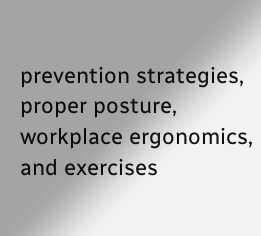prevention strategies, proper posture, workplace ergonomics, and exercises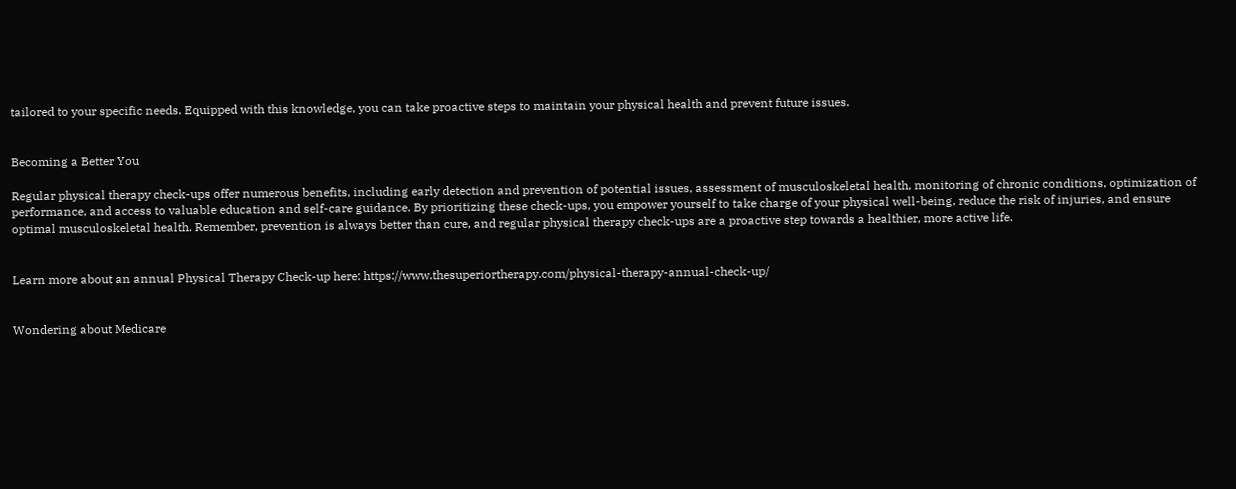tailored to your specific needs. Equipped with this knowledge, you can take proactive steps to maintain your physical health and prevent future issues.


Becoming a Better You

Regular physical therapy check-ups offer numerous benefits, including early detection and prevention of potential issues, assessment of musculoskeletal health, monitoring of chronic conditions, optimization of performance, and access to valuable education and self-care guidance. By prioritizing these check-ups, you empower yourself to take charge of your physical well-being, reduce the risk of injuries, and ensure optimal musculoskeletal health. Remember, prevention is always better than cure, and regular physical therapy check-ups are a proactive step towards a healthier, more active life.


Learn more about an annual Physical Therapy Check-up here: https://www.thesuperiortherapy.com/physical-therapy-annual-check-up/


Wondering about Medicare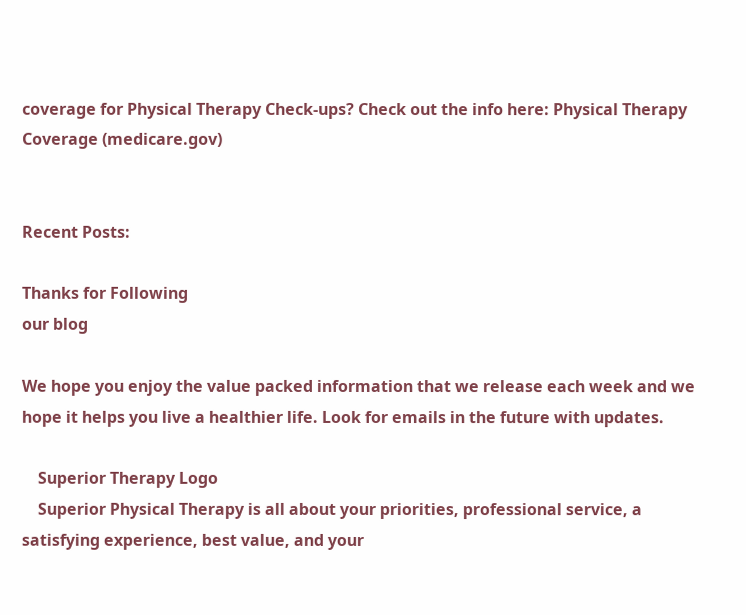coverage for Physical Therapy Check-ups? Check out the info here: Physical Therapy Coverage (medicare.gov)


Recent Posts:

Thanks for Following
our blog

We hope you enjoy the value packed information that we release each week and we hope it helps you live a healthier life. Look for emails in the future with updates.

    Superior Therapy Logo
    Superior Physical Therapy is all about your priorities, professional service, a satisfying experience, best value, and your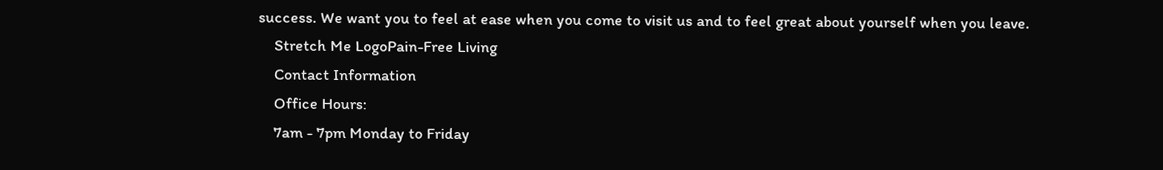success. We want you to feel at ease when you come to visit us and to feel great about yourself when you leave.
    Stretch Me LogoPain-Free Living
    Contact Information
    Office Hours:
    7am - 7pm Monday to Friday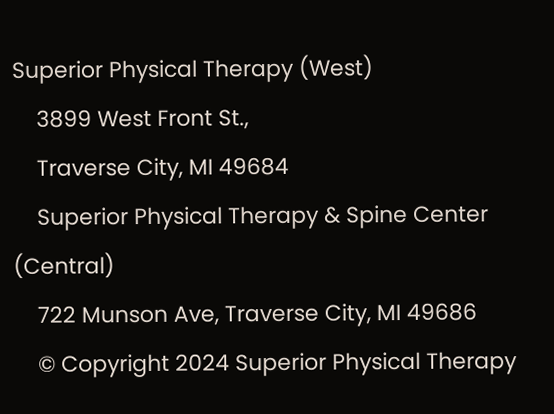Superior Physical Therapy (West)
    3899 West Front St.,
    Traverse City, MI 49684
    Superior Physical Therapy & Spine Center (Central)
    722 Munson Ave, Traverse City, MI 49686
    © Copyright 2024 Superior Physical Therapy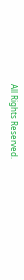All Rights Reserved.